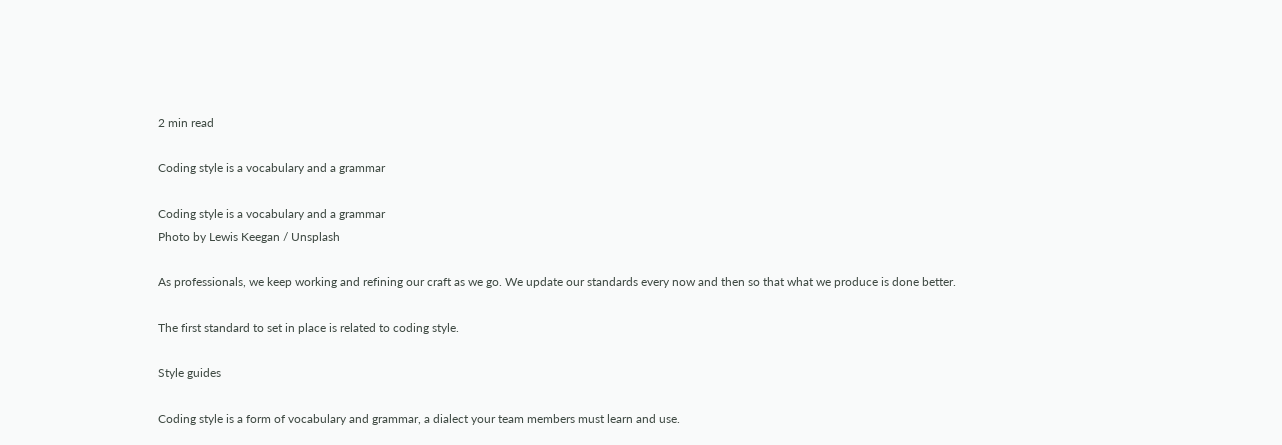2 min read

Coding style is a vocabulary and a grammar

Coding style is a vocabulary and a grammar
Photo by Lewis Keegan / Unsplash

As professionals, we keep working and refining our craft as we go. We update our standards every now and then so that what we produce is done better.

The first standard to set in place is related to coding style.

Style guides

Coding style is a form of vocabulary and grammar, a dialect your team members must learn and use.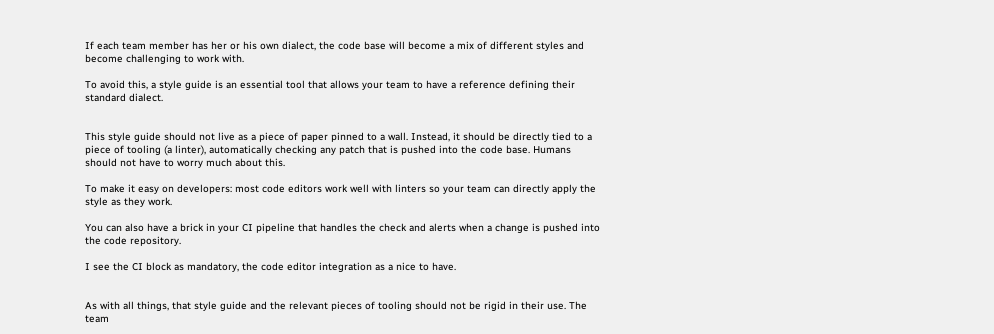If each team member has her or his own dialect, the code base will become a mix of different styles and become challenging to work with.

To avoid this, a style guide is an essential tool that allows your team to have a reference defining their standard dialect.


This style guide should not live as a piece of paper pinned to a wall. Instead, it should be directly tied to a piece of tooling (a linter), automatically checking any patch that is pushed into the code base. Humans should not have to worry much about this.

To make it easy on developers: most code editors work well with linters so your team can directly apply the style as they work.

You can also have a brick in your CI pipeline that handles the check and alerts when a change is pushed into the code repository.

I see the CI block as mandatory, the code editor integration as a nice to have.


As with all things, that style guide and the relevant pieces of tooling should not be rigid in their use. The team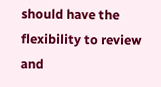should have the flexibility to review and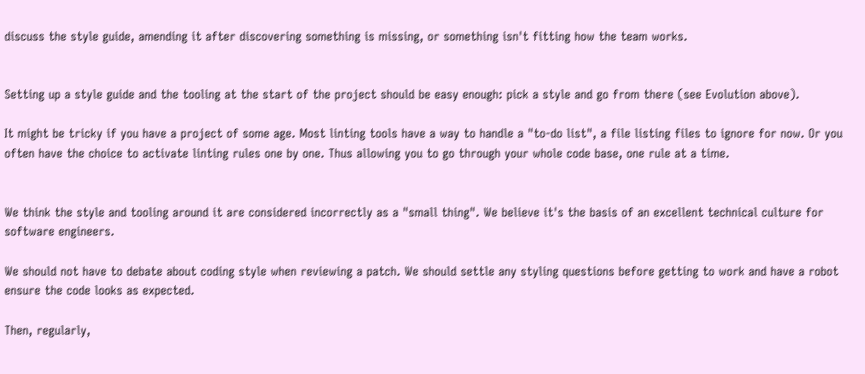discuss the style guide, amending it after discovering something is missing, or something isn't fitting how the team works.


Setting up a style guide and the tooling at the start of the project should be easy enough: pick a style and go from there (see Evolution above).

It might be tricky if you have a project of some age. Most linting tools have a way to handle a "to-do list", a file listing files to ignore for now. Or you often have the choice to activate linting rules one by one. Thus allowing you to go through your whole code base, one rule at a time.


We think the style and tooling around it are considered incorrectly as a "small thing". We believe it's the basis of an excellent technical culture for software engineers.

We should not have to debate about coding style when reviewing a patch. We should settle any styling questions before getting to work and have a robot ensure the code looks as expected.

Then, regularly,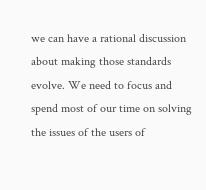we can have a rational discussion about making those standards evolve. We need to focus and spend most of our time on solving the issues of the users of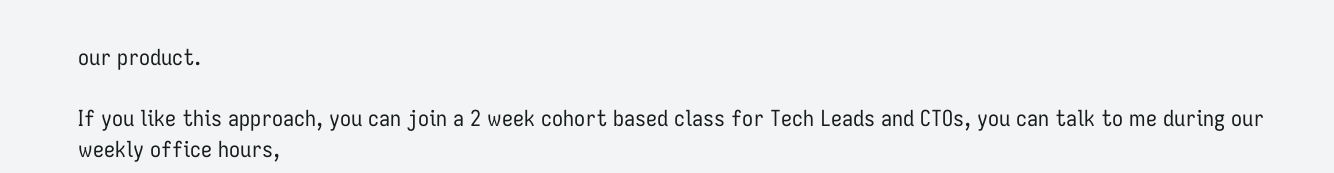our product.

If you like this approach, you can join a 2 week cohort based class for Tech Leads and CTOs, you can talk to me during our weekly office hours,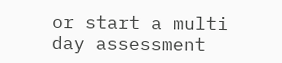or start a multi day assessment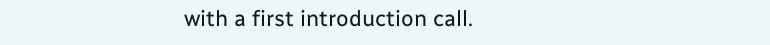with a first introduction call.